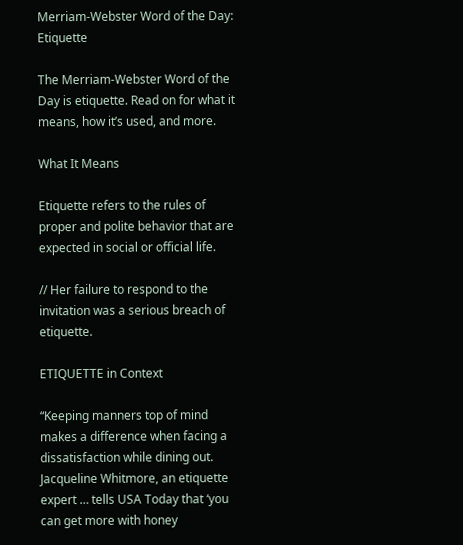Merriam-Webster Word of the Day: Etiquette

The Merriam-Webster Word of the Day is etiquette. Read on for what it means, how it’s used, and more.

What It Means

Etiquette refers to the rules of proper and polite behavior that are expected in social or official life.

// Her failure to respond to the invitation was a serious breach of etiquette.

ETIQUETTE in Context

“Keeping manners top of mind makes a difference when facing a dissatisfaction while dining out. Jacqueline Whitmore, an etiquette expert … tells USA Today that ‘you can get more with honey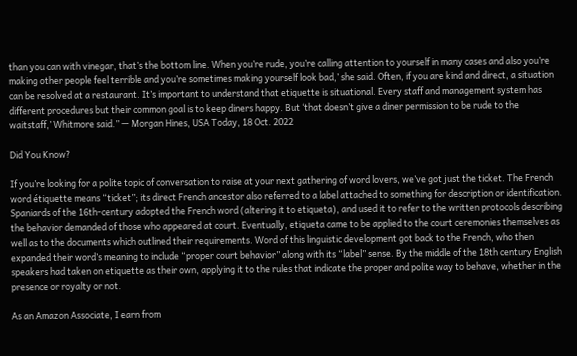than you can with vinegar, that’s the bottom line. When you’re rude, you’re calling attention to yourself in many cases and also you’re making other people feel terrible and you’re sometimes making yourself look bad,’ she said. Often, if you are kind and direct, a situation can be resolved at a restaurant. It’s important to understand that etiquette is situational. Every staff and management system has different procedures but their common goal is to keep diners happy. But ‘that doesn’t give a diner permission to be rude to the waitstaff,’ Whitmore said.” — Morgan Hines, USA Today, 18 Oct. 2022

Did You Know?

If you’re looking for a polite topic of conversation to raise at your next gathering of word lovers, we’ve got just the ticket. The French word étiquette means “ticket”; its direct French ancestor also referred to a label attached to something for description or identification. Spaniards of the 16th-century adopted the French word (altering it to etiqueta), and used it to refer to the written protocols describing the behavior demanded of those who appeared at court. Eventually, etiqueta came to be applied to the court ceremonies themselves as well as to the documents which outlined their requirements. Word of this linguistic development got back to the French, who then expanded their word’s meaning to include “proper court behavior” along with its “label” sense. By the middle of the 18th century English speakers had taken on etiquette as their own, applying it to the rules that indicate the proper and polite way to behave, whether in the presence or royalty or not.

As an Amazon Associate, I earn from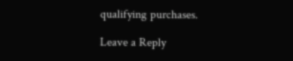qualifying purchases.

Leave a Reply